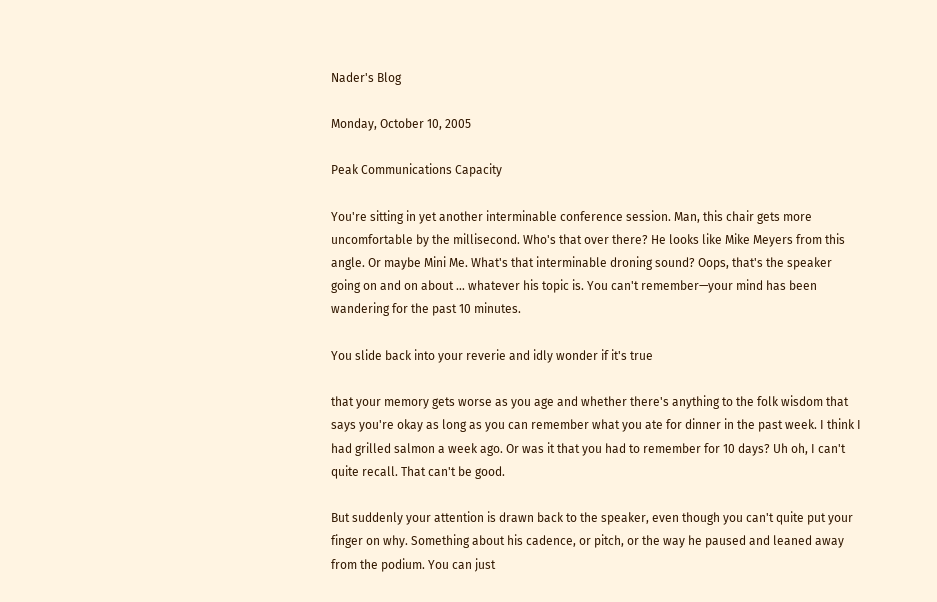Nader's Blog

Monday, October 10, 2005

Peak Communications Capacity

You're sitting in yet another interminable conference session. Man, this chair gets more uncomfortable by the millisecond. Who's that over there? He looks like Mike Meyers from this angle. Or maybe Mini Me. What's that interminable droning sound? Oops, that's the speaker going on and on about … whatever his topic is. You can't remember—your mind has been wandering for the past 10 minutes.

You slide back into your reverie and idly wonder if it's true

that your memory gets worse as you age and whether there's anything to the folk wisdom that says you're okay as long as you can remember what you ate for dinner in the past week. I think I had grilled salmon a week ago. Or was it that you had to remember for 10 days? Uh oh, I can't quite recall. That can't be good.

But suddenly your attention is drawn back to the speaker, even though you can't quite put your finger on why. Something about his cadence, or pitch, or the way he paused and leaned away from the podium. You can just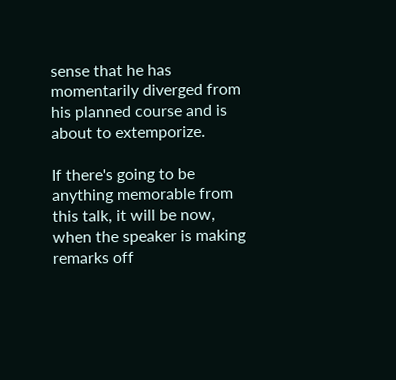sense that he has momentarily diverged from his planned course and is about to extemporize.

If there's going to be anything memorable from this talk, it will be now, when the speaker is making remarks off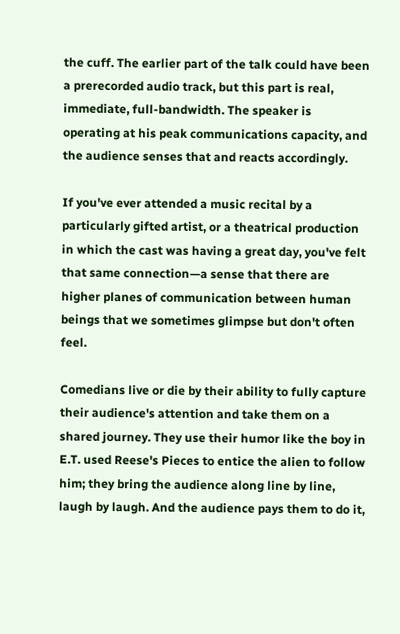the cuff. The earlier part of the talk could have been a prerecorded audio track, but this part is real, immediate, full-bandwidth. The speaker is operating at his peak communications capacity, and the audience senses that and reacts accordingly.

If you've ever attended a music recital by a particularly gifted artist, or a theatrical production in which the cast was having a great day, you've felt that same connection—a sense that there are higher planes of communication between human beings that we sometimes glimpse but don't often feel.

Comedians live or die by their ability to fully capture their audience's attention and take them on a shared journey. They use their humor like the boy in E.T. used Reese's Pieces to entice the alien to follow him; they bring the audience along line by line, laugh by laugh. And the audience pays them to do it,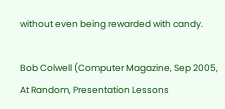without even being rewarded with candy.

Bob Colwell (Computer Magazine, Sep 2005, At Random, Presentation Lessons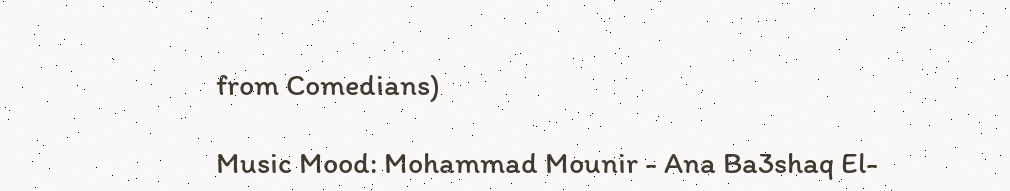from Comedians)

Music Mood: Mohammad Mounir - Ana Ba3shaq El-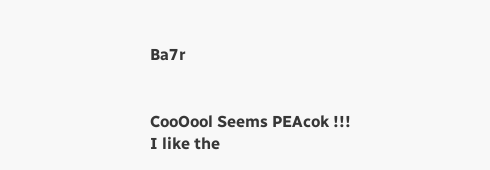Ba7r


CooOool Seems PEAcok !!!
I like the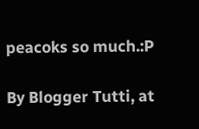peacoks so much.:P

By Blogger Tutti, at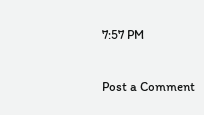7:57 PM

Post a Comment